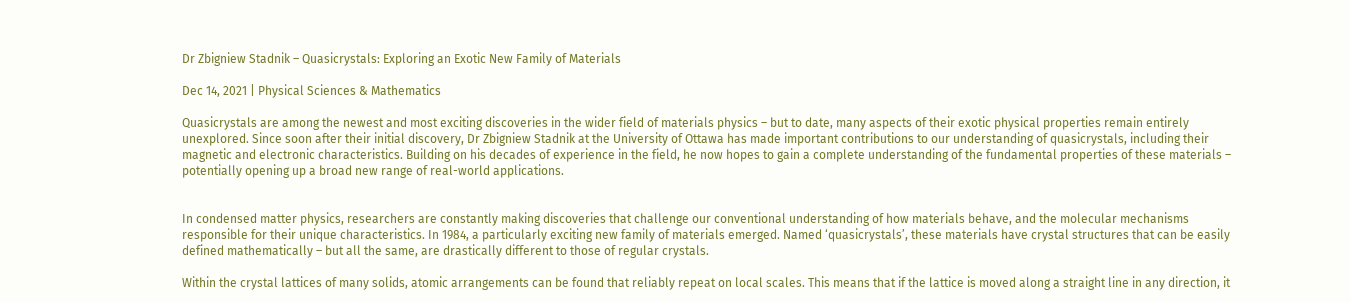Dr Zbigniew Stadnik – Quasicrystals: Exploring an Exotic New Family of Materials

Dec 14, 2021 | Physical Sciences & Mathematics

Quasicrystals are among the newest and most exciting discoveries in the wider field of materials physics – but to date, many aspects of their exotic physical properties remain entirely unexplored. Since soon after their initial discovery, Dr Zbigniew Stadnik at the University of Ottawa has made important contributions to our understanding of quasicrystals, including their magnetic and electronic characteristics. Building on his decades of experience in the field, he now hopes to gain a complete understanding of the fundamental properties of these materials – potentially opening up a broad new range of real-world applications.


In condensed matter physics, researchers are constantly making discoveries that challenge our conventional understanding of how materials behave, and the molecular mechanisms responsible for their unique characteristics. In 1984, a particularly exciting new family of materials emerged. Named ‘quasicrystals’, these materials have crystal structures that can be easily defined mathematically – but all the same, are drastically different to those of regular crystals.

Within the crystal lattices of many solids, atomic arrangements can be found that reliably repeat on local scales. This means that if the lattice is moved along a straight line in any direction, it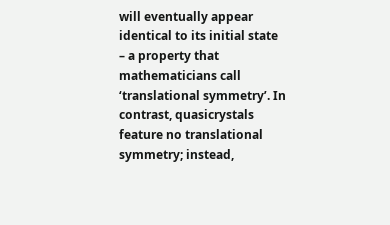will eventually appear identical to its initial state – a property that mathematicians call ‘translational symmetry’. In contrast, quasicrystals feature no translational symmetry; instead,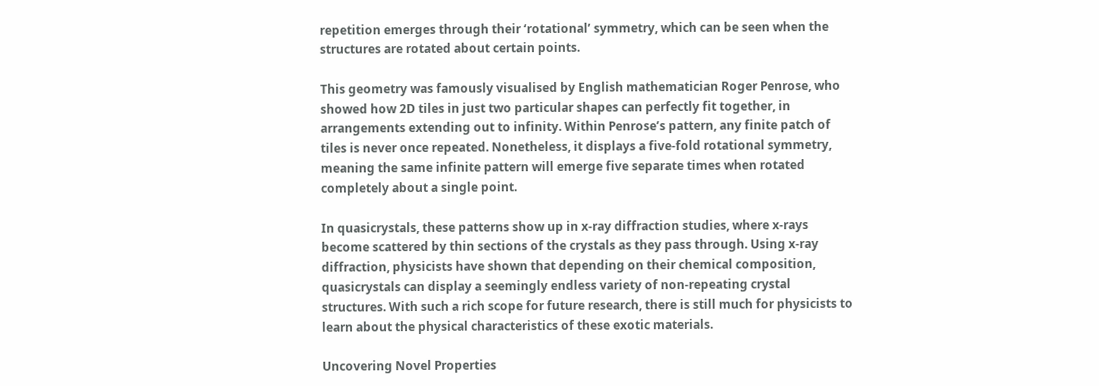repetition emerges through their ‘rotational’ symmetry, which can be seen when the structures are rotated about certain points.

This geometry was famously visualised by English mathematician Roger Penrose, who showed how 2D tiles in just two particular shapes can perfectly fit together, in arrangements extending out to infinity. Within Penrose’s pattern, any finite patch of tiles is never once repeated. Nonetheless, it displays a five-fold rotational symmetry, meaning the same infinite pattern will emerge five separate times when rotated completely about a single point.

In quasicrystals, these patterns show up in x-ray diffraction studies, where x-rays become scattered by thin sections of the crystals as they pass through. Using x-ray diffraction, physicists have shown that depending on their chemical composition, quasicrystals can display a seemingly endless variety of non-repeating crystal structures. With such a rich scope for future research, there is still much for physicists to learn about the physical characteristics of these exotic materials.

Uncovering Novel Properties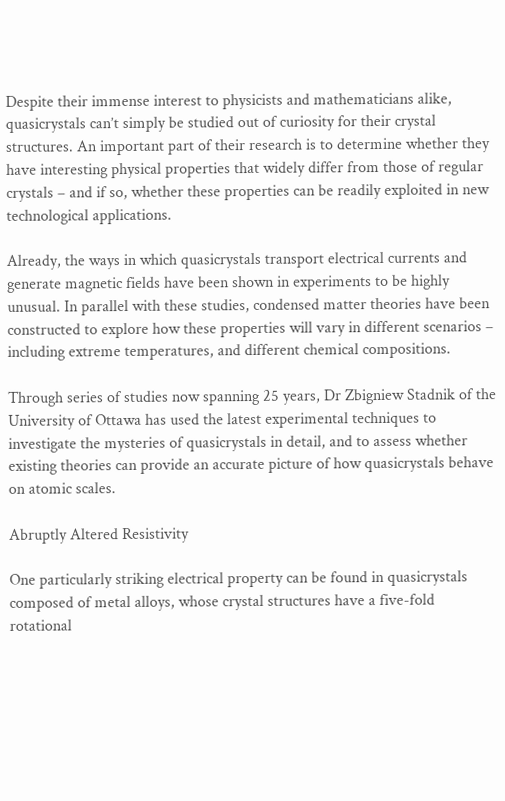Despite their immense interest to physicists and mathematicians alike, quasicrystals can’t simply be studied out of curiosity for their crystal structures. An important part of their research is to determine whether they have interesting physical properties that widely differ from those of regular crystals – and if so, whether these properties can be readily exploited in new technological applications.

Already, the ways in which quasicrystals transport electrical currents and generate magnetic fields have been shown in experiments to be highly unusual. In parallel with these studies, condensed matter theories have been constructed to explore how these properties will vary in different scenarios – including extreme temperatures, and different chemical compositions.

Through series of studies now spanning 25 years, Dr Zbigniew Stadnik of the University of Ottawa has used the latest experimental techniques to investigate the mysteries of quasicrystals in detail, and to assess whether existing theories can provide an accurate picture of how quasicrystals behave on atomic scales.

Abruptly Altered Resistivity

One particularly striking electrical property can be found in quasicrystals composed of metal alloys, whose crystal structures have a five-fold rotational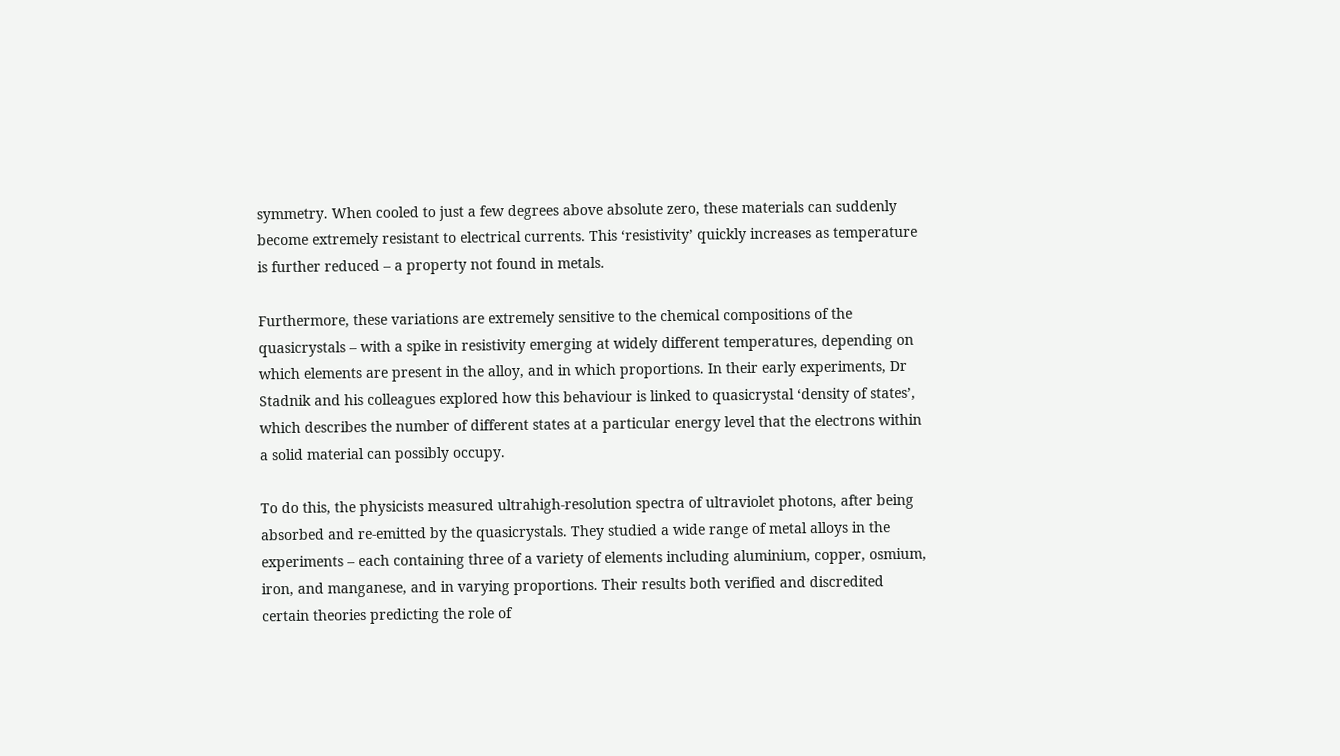symmetry. When cooled to just a few degrees above absolute zero, these materials can suddenly become extremely resistant to electrical currents. This ‘resistivity’ quickly increases as temperature is further reduced – a property not found in metals.

Furthermore, these variations are extremely sensitive to the chemical compositions of the quasicrystals – with a spike in resistivity emerging at widely different temperatures, depending on which elements are present in the alloy, and in which proportions. In their early experiments, Dr Stadnik and his colleagues explored how this behaviour is linked to quasicrystal ‘density of states’, which describes the number of different states at a particular energy level that the electrons within a solid material can possibly occupy.

To do this, the physicists measured ultrahigh-resolution spectra of ultraviolet photons, after being absorbed and re-emitted by the quasicrystals. They studied a wide range of metal alloys in the experiments – each containing three of a variety of elements including aluminium, copper, osmium, iron, and manganese, and in varying proportions. Their results both verified and discredited certain theories predicting the role of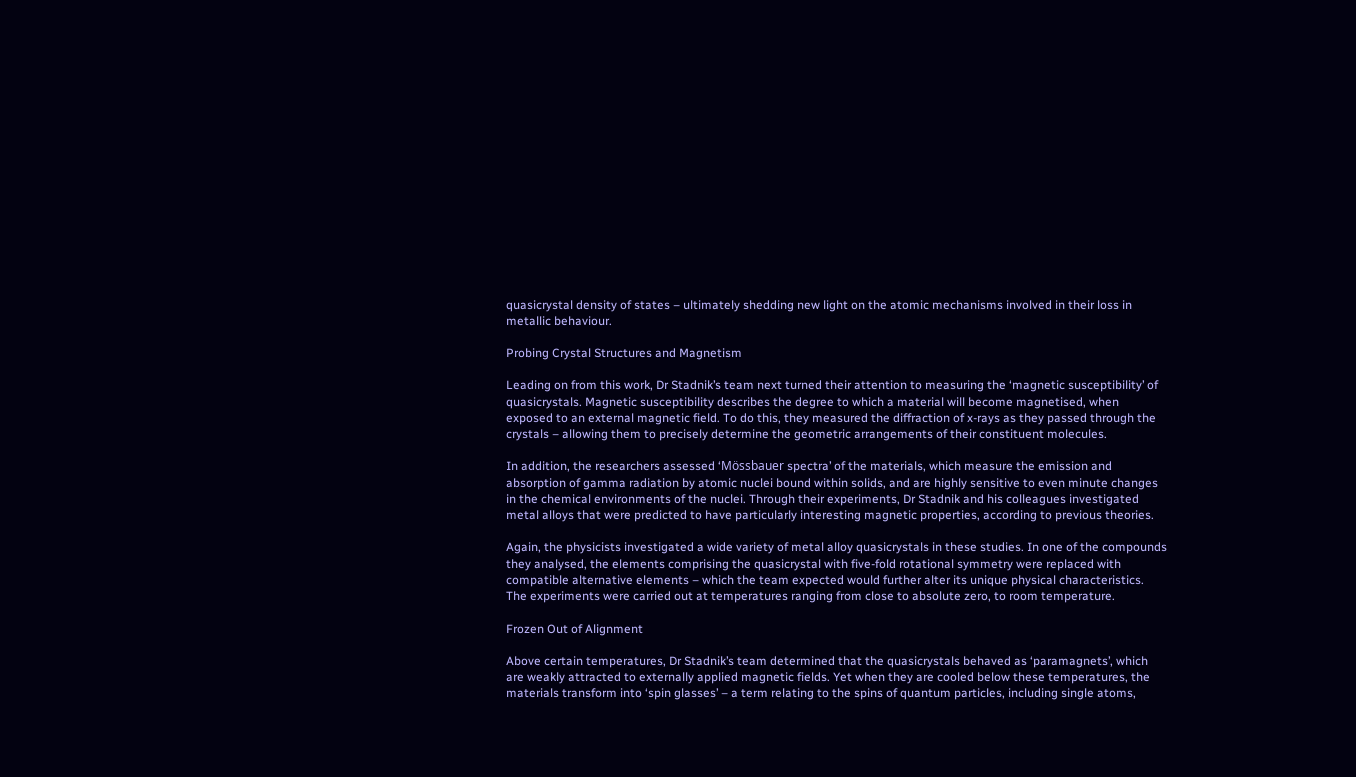quasicrystal density of states – ultimately shedding new light on the atomic mechanisms involved in their loss in metallic behaviour.

Probing Crystal Structures and Magnetism

Leading on from this work, Dr Stadnik’s team next turned their attention to measuring the ‘magnetic susceptibility’ of quasicrystals. Magnetic susceptibility describes the degree to which a material will become magnetised, when exposed to an external magnetic field. To do this, they measured the diffraction of x-rays as they passed through the crystals – allowing them to precisely determine the geometric arrangements of their constituent molecules.

In addition, the researchers assessed ‘Mössbauer spectra’ of the materials, which measure the emission and absorption of gamma radiation by atomic nuclei bound within solids, and are highly sensitive to even minute changes in the chemical environments of the nuclei. Through their experiments, Dr Stadnik and his colleagues investigated metal alloys that were predicted to have particularly interesting magnetic properties, according to previous theories.

Again, the physicists investigated a wide variety of metal alloy quasicrystals in these studies. In one of the compounds they analysed, the elements comprising the quasicrystal with five-fold rotational symmetry were replaced with compatible alternative elements – which the team expected would further alter its unique physical characteristics. The experiments were carried out at temperatures ranging from close to absolute zero, to room temperature.

Frozen Out of Alignment

Above certain temperatures, Dr Stadnik’s team determined that the quasicrystals behaved as ‘paramagnets’, which are weakly attracted to externally applied magnetic fields. Yet when they are cooled below these temperatures, the materials transform into ‘spin glasses’ – a term relating to the spins of quantum particles, including single atoms,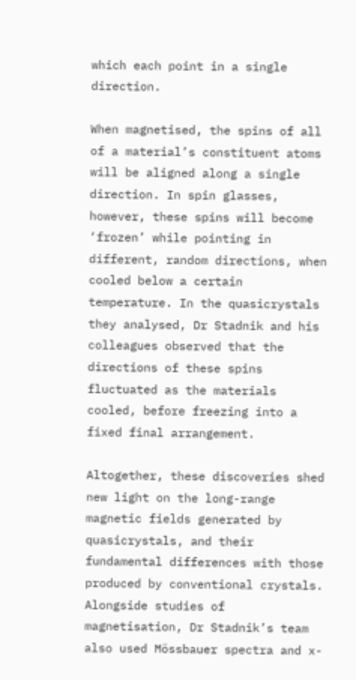which each point in a single direction.

When magnetised, the spins of all of a material’s constituent atoms will be aligned along a single direction. In spin glasses, however, these spins will become ‘frozen’ while pointing in different, random directions, when cooled below a certain temperature. In the quasicrystals they analysed, Dr Stadnik and his colleagues observed that the directions of these spins fluctuated as the materials cooled, before freezing into a fixed final arrangement.

Altogether, these discoveries shed new light on the long-range magnetic fields generated by quasicrystals, and their fundamental differences with those produced by conventional crystals. Alongside studies of magnetisation, Dr Stadnik’s team also used Mössbauer spectra and x-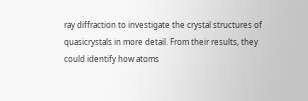ray diffraction to investigate the crystal structures of quasicrystals in more detail. From their results, they could identify how atoms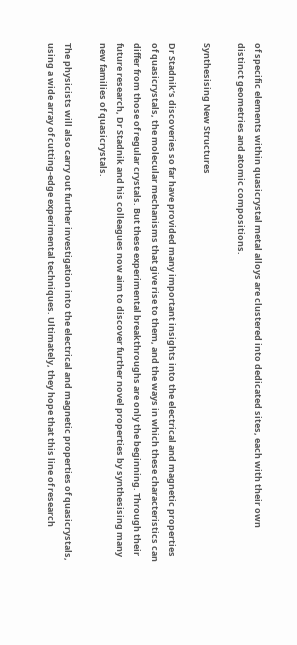of specific elements within quasicrystal metal alloys are clustered into dedicated sites, each with their own distinct geometries and atomic compositions.

Synthesising New Structures

Dr Stadnik’s discoveries so far have provided many important insights into the electrical and magnetic properties of quasicrystals, the molecular mechanisms that give rise to them, and the ways in which these characteristics can differ from those of regular crystals. But these experimental breakthroughs are only the beginning. Through their future research, Dr Stadnik and his colleagues now aim to discover further novel properties by synthesising many new families of quasicrystals.

The physicists will also carry out further investigation into the electrical and magnetic properties of quasicrystals, using a wide array of cutting-edge experimental techniques. Ultimately, they hope that this line of research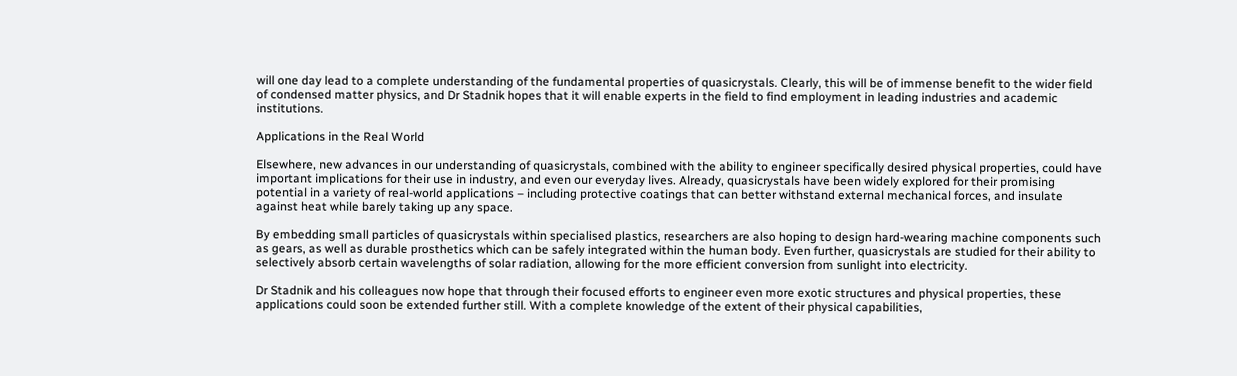will one day lead to a complete understanding of the fundamental properties of quasicrystals. Clearly, this will be of immense benefit to the wider field of condensed matter physics, and Dr Stadnik hopes that it will enable experts in the field to find employment in leading industries and academic institutions.

Applications in the Real World

Elsewhere, new advances in our understanding of quasicrystals, combined with the ability to engineer specifically desired physical properties, could have important implications for their use in industry, and even our everyday lives. Already, quasicrystals have been widely explored for their promising potential in a variety of real-world applications – including protective coatings that can better withstand external mechanical forces, and insulate against heat while barely taking up any space.

By embedding small particles of quasicrystals within specialised plastics, researchers are also hoping to design hard-wearing machine components such as gears, as well as durable prosthetics which can be safely integrated within the human body. Even further, quasicrystals are studied for their ability to selectively absorb certain wavelengths of solar radiation, allowing for the more efficient conversion from sunlight into electricity.

Dr Stadnik and his colleagues now hope that through their focused efforts to engineer even more exotic structures and physical properties, these applications could soon be extended further still. With a complete knowledge of the extent of their physical capabilities,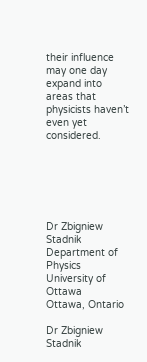their influence may one day expand into areas that physicists haven’t even yet considered.






Dr Zbigniew Stadnik
Department of Physics
University of Ottawa
Ottawa, Ontario

Dr Zbigniew Stadnik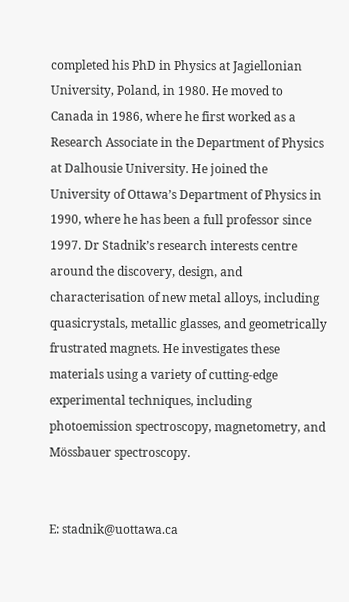completed his PhD in Physics at Jagiellonian University, Poland, in 1980. He moved to Canada in 1986, where he first worked as a Research Associate in the Department of Physics at Dalhousie University. He joined the University of Ottawa’s Department of Physics in 1990, where he has been a full professor since 1997. Dr Stadnik’s research interests centre around the discovery, design, and characterisation of new metal alloys, including quasicrystals, metallic glasses, and geometrically frustrated magnets. He investigates these materials using a variety of cutting-edge experimental techniques, including photoemission spectroscopy, magnetometry, and Mössbauer spectroscopy.


E: stadnik@uottawa.ca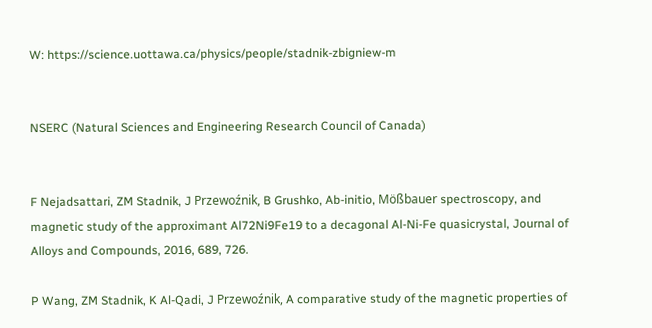W: https://science.uottawa.ca/physics/people/stadnik-zbigniew-m


NSERC (Natural Sciences and Engineering Research Council of Canada)


F Nejadsattari, ZM Stadnik, J Przewoźnik, B Grushko, Ab-initio, Mößbauer spectroscopy, and magnetic study of the approximant Al72Ni9Fe19 to a decagonal Al-Ni-Fe quasicrystal, Journal of Alloys and Compounds, 2016, 689, 726.

P Wang, ZM Stadnik, K Al-Qadi, J Przewoźnik, A comparative study of the magnetic properties of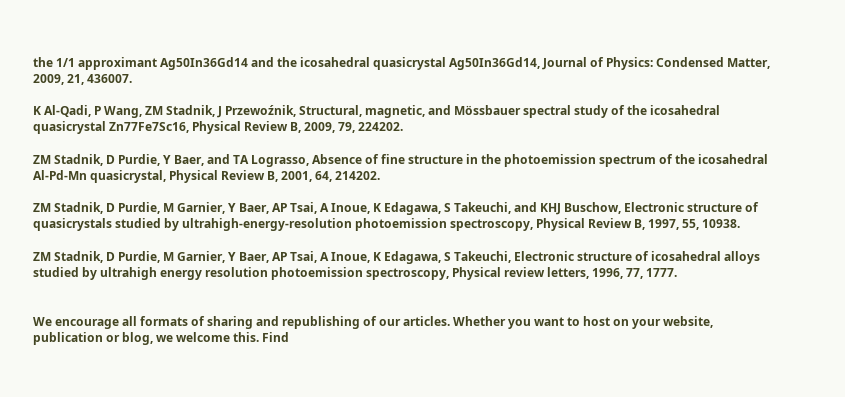the 1/1 approximant Ag50In36Gd14 and the icosahedral quasicrystal Ag50In36Gd14, Journal of Physics: Condensed Matter, 2009, 21, 436007.

K Al-Qadi, P Wang, ZM Stadnik, J Przewoźnik, Structural, magnetic, and Mössbauer spectral study of the icosahedral quasicrystal Zn77Fe7Sc16, Physical Review B, 2009, 79, 224202.

ZM Stadnik, D Purdie, Y Baer, and TA Lograsso, Absence of fine structure in the photoemission spectrum of the icosahedral Al-Pd-Mn quasicrystal, Physical Review B, 2001, 64, 214202.

ZM Stadnik, D Purdie, M Garnier, Y Baer, AP Tsai, A Inoue, K Edagawa, S Takeuchi, and KHJ Buschow, Electronic structure of quasicrystals studied by ultrahigh-energy-resolution photoemission spectroscopy, Physical Review B, 1997, 55, 10938.

ZM Stadnik, D Purdie, M Garnier, Y Baer, AP Tsai, A Inoue, K Edagawa, S Takeuchi, Electronic structure of icosahedral alloys studied by ultrahigh energy resolution photoemission spectroscopy, Physical review letters, 1996, 77, 1777.


We encourage all formats of sharing and republishing of our articles. Whether you want to host on your website, publication or blog, we welcome this. Find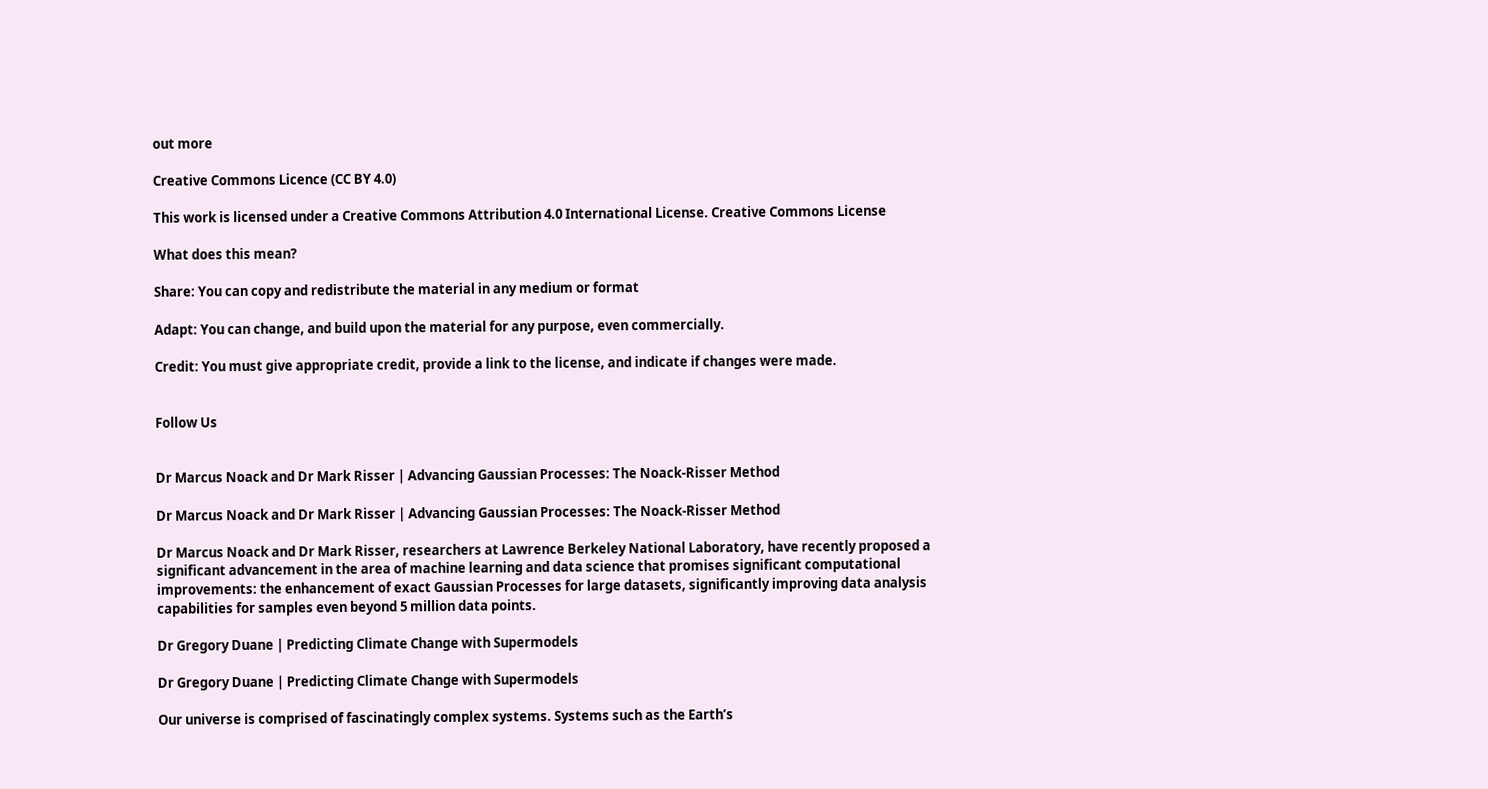out more

Creative Commons Licence (CC BY 4.0)

This work is licensed under a Creative Commons Attribution 4.0 International License. Creative Commons License

What does this mean?

Share: You can copy and redistribute the material in any medium or format

Adapt: You can change, and build upon the material for any purpose, even commercially.

Credit: You must give appropriate credit, provide a link to the license, and indicate if changes were made.


Follow Us


Dr Marcus Noack and Dr Mark Risser | Advancing Gaussian Processes: The Noack-Risser Method

Dr Marcus Noack and Dr Mark Risser | Advancing Gaussian Processes: The Noack-Risser Method

Dr Marcus Noack and Dr Mark Risser, researchers at Lawrence Berkeley National Laboratory, have recently proposed a significant advancement in the area of machine learning and data science that promises significant computational improvements: the enhancement of exact Gaussian Processes for large datasets, significantly improving data analysis capabilities for samples even beyond 5 million data points.

Dr Gregory Duane | Predicting Climate Change with Supermodels

Dr Gregory Duane | Predicting Climate Change with Supermodels

Our universe is comprised of fascinatingly complex systems. Systems such as the Earth’s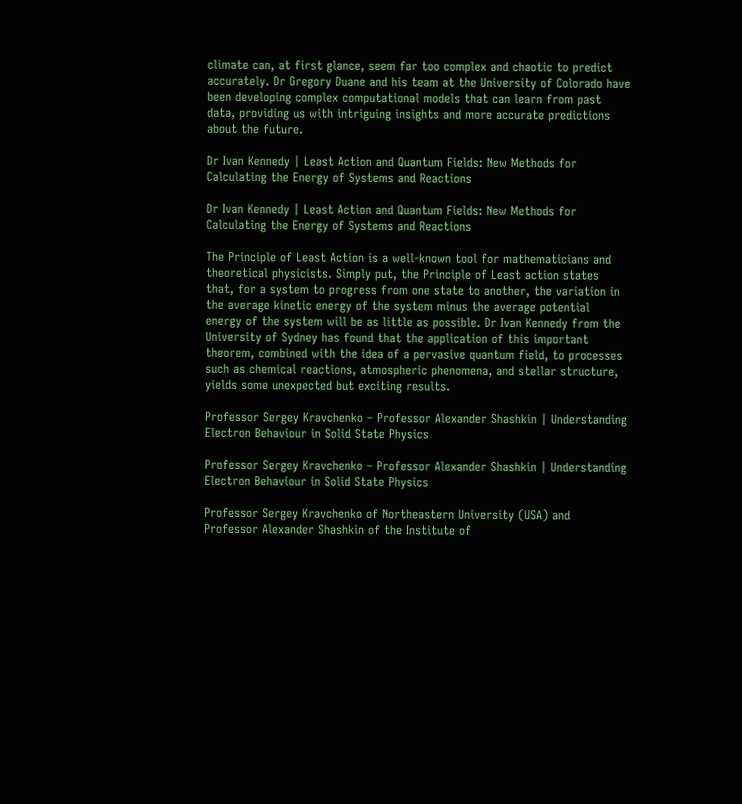climate can, at first glance, seem far too complex and chaotic to predict accurately. Dr Gregory Duane and his team at the University of Colorado have been developing complex computational models that can learn from past data, providing us with intriguing insights and more accurate predictions about the future.

Dr Ivan Kennedy | Least Action and Quantum Fields: New Methods for Calculating the Energy of Systems and Reactions

Dr Ivan Kennedy | Least Action and Quantum Fields: New Methods for Calculating the Energy of Systems and Reactions

The Principle of Least Action is a well-known tool for mathematicians and theoretical physicists. Simply put, the Principle of Least action states that, for a system to progress from one state to another, the variation in the average kinetic energy of the system minus the average potential energy of the system will be as little as possible. Dr Ivan Kennedy from the University of Sydney has found that the application of this important theorem, combined with the idea of a pervasive quantum field, to processes such as chemical reactions, atmospheric phenomena, and stellar structure, yields some unexpected but exciting results.

Professor Sergey Kravchenko – Professor Alexander Shashkin | Understanding Electron Behaviour in Solid State Physics

Professor Sergey Kravchenko – Professor Alexander Shashkin | Understanding Electron Behaviour in Solid State Physics

Professor Sergey Kravchenko of Northeastern University (USA) and Professor Alexander Shashkin of the Institute of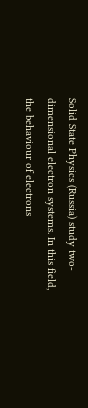Solid State Physics (Russia) study two-dimensional electron systems. In this field, the behaviour of electrons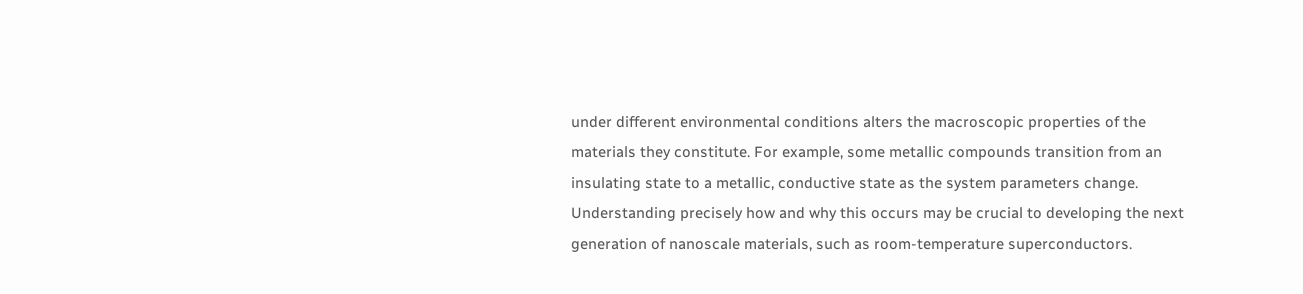under different environmental conditions alters the macroscopic properties of the materials they constitute. For example, some metallic compounds transition from an insulating state to a metallic, conductive state as the system parameters change. Understanding precisely how and why this occurs may be crucial to developing the next generation of nanoscale materials, such as room-temperature superconductors.